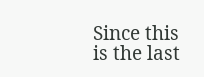Since this is the last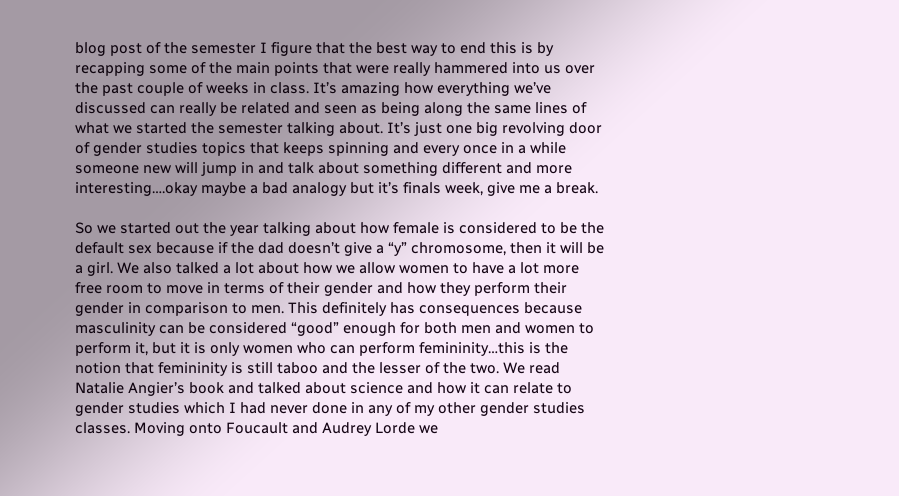blog post of the semester I figure that the best way to end this is by recapping some of the main points that were really hammered into us over the past couple of weeks in class. It’s amazing how everything we’ve discussed can really be related and seen as being along the same lines of what we started the semester talking about. It’s just one big revolving door of gender studies topics that keeps spinning and every once in a while someone new will jump in and talk about something different and more interesting….okay maybe a bad analogy but it’s finals week, give me a break.

So we started out the year talking about how female is considered to be the default sex because if the dad doesn’t give a “y” chromosome, then it will be a girl. We also talked a lot about how we allow women to have a lot more free room to move in terms of their gender and how they perform their gender in comparison to men. This definitely has consequences because masculinity can be considered “good” enough for both men and women to perform it, but it is only women who can perform femininity…this is the notion that femininity is still taboo and the lesser of the two. We read Natalie Angier’s book and talked about science and how it can relate to gender studies which I had never done in any of my other gender studies classes. Moving onto Foucault and Audrey Lorde we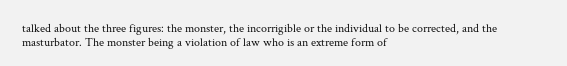talked about the three figures: the monster, the incorrigible or the individual to be corrected, and the masturbator. The monster being a violation of law who is an extreme form of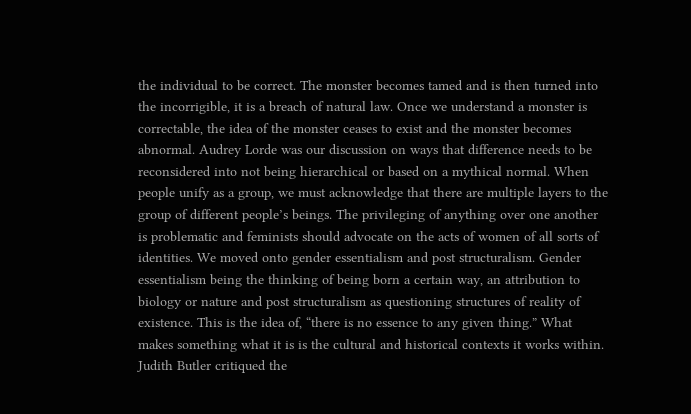the individual to be correct. The monster becomes tamed and is then turned into the incorrigible, it is a breach of natural law. Once we understand a monster is correctable, the idea of the monster ceases to exist and the monster becomes abnormal. Audrey Lorde was our discussion on ways that difference needs to be reconsidered into not being hierarchical or based on a mythical normal. When people unify as a group, we must acknowledge that there are multiple layers to the group of different people’s beings. The privileging of anything over one another is problematic and feminists should advocate on the acts of women of all sorts of identities. We moved onto gender essentialism and post structuralism. Gender essentialism being the thinking of being born a certain way, an attribution to biology or nature and post structuralism as questioning structures of reality of existence. This is the idea of, “there is no essence to any given thing.” What makes something what it is is the cultural and historical contexts it works within. Judith Butler critiqued the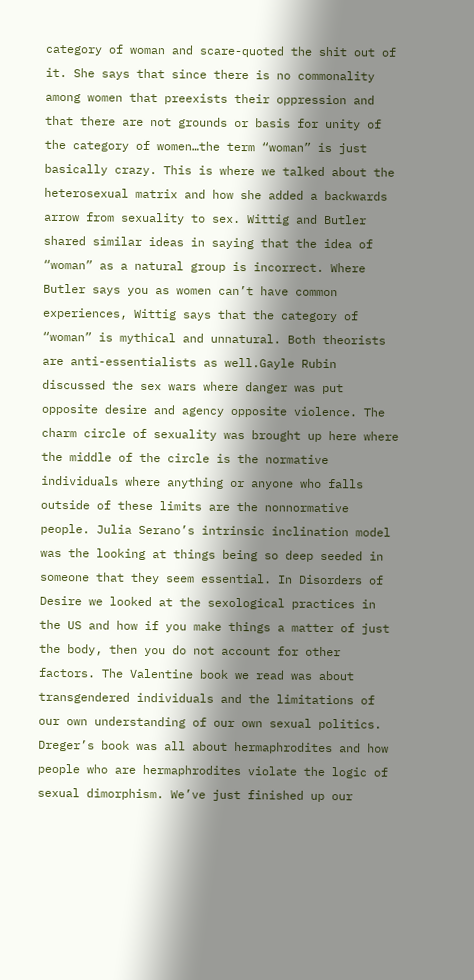category of woman and scare-quoted the shit out of it. She says that since there is no commonality among women that preexists their oppression and that there are not grounds or basis for unity of the category of women…the term “woman” is just basically crazy. This is where we talked about the heterosexual matrix and how she added a backwards arrow from sexuality to sex. Wittig and Butler shared similar ideas in saying that the idea of
“woman” as a natural group is incorrect. Where Butler says you as women can’t have common experiences, Wittig says that the category of “woman” is mythical and unnatural. Both theorists are anti-essentialists as well.Gayle Rubin discussed the sex wars where danger was put opposite desire and agency opposite violence. The charm circle of sexuality was brought up here where the middle of the circle is the normative individuals where anything or anyone who falls outside of these limits are the nonnormative people. Julia Serano’s intrinsic inclination model was the looking at things being so deep seeded in someone that they seem essential. In Disorders of Desire we looked at the sexological practices in the US and how if you make things a matter of just the body, then you do not account for other factors. The Valentine book we read was about transgendered individuals and the limitations of our own understanding of our own sexual politics. Dreger’s book was all about hermaphrodites and how people who are hermaphrodites violate the logic of sexual dimorphism. We’ve just finished up our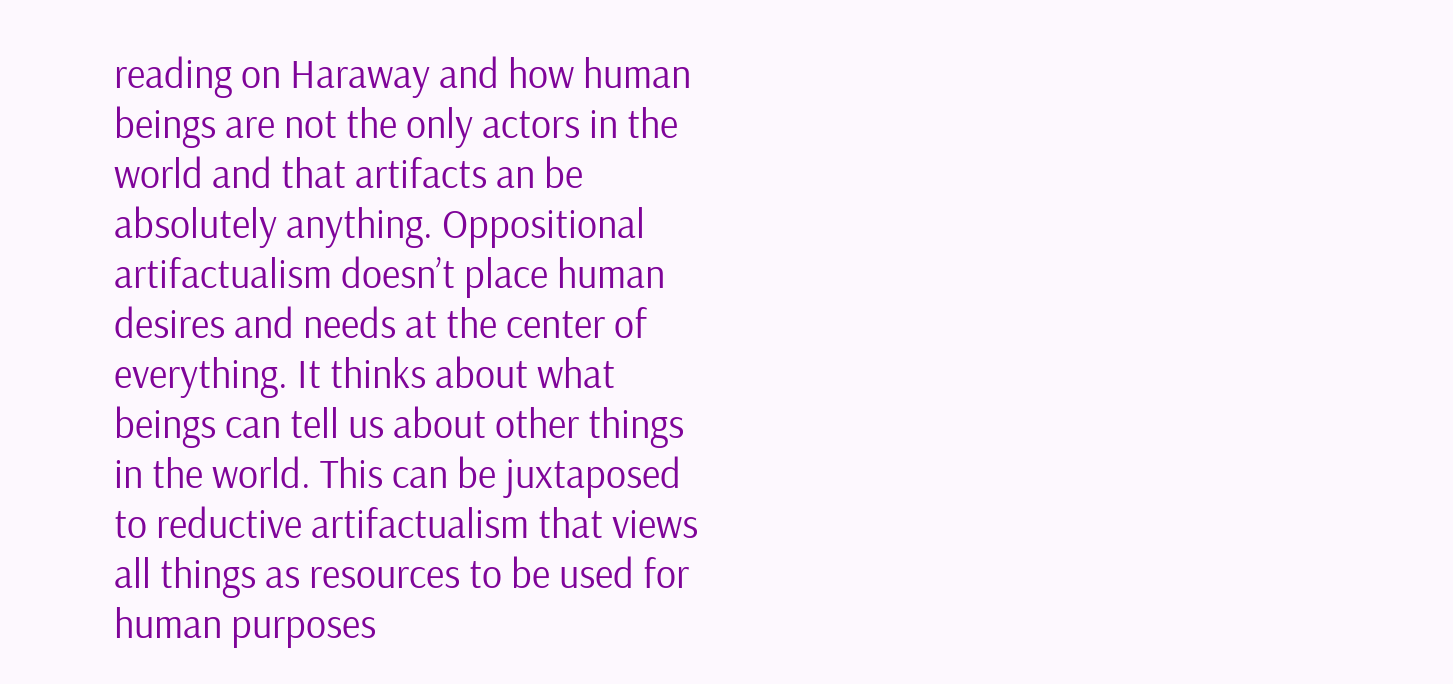reading on Haraway and how human beings are not the only actors in the world and that artifacts an be absolutely anything. Oppositional artifactualism doesn’t place human desires and needs at the center of everything. It thinks about what beings can tell us about other things in the world. This can be juxtaposed to reductive artifactualism that views all things as resources to be used for human purposes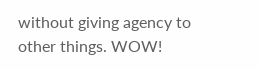without giving agency to other things. WOW!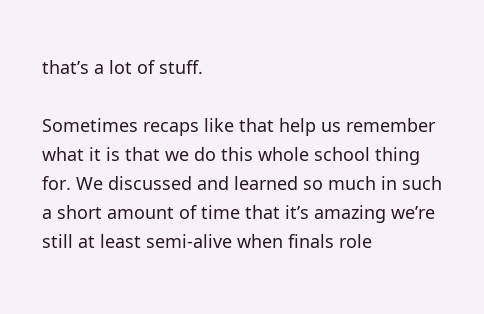that’s a lot of stuff.

Sometimes recaps like that help us remember what it is that we do this whole school thing for. We discussed and learned so much in such a short amount of time that it’s amazing we’re still at least semi-alive when finals role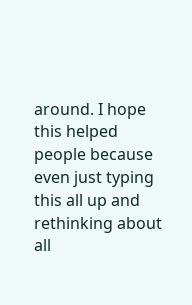around. I hope this helped people because even just typing this all up and rethinking about all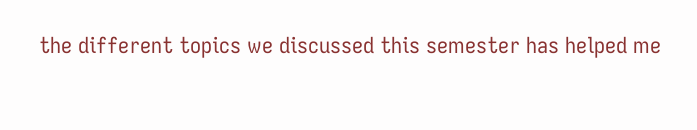the different topics we discussed this semester has helped me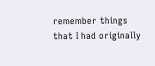remember things that I had originally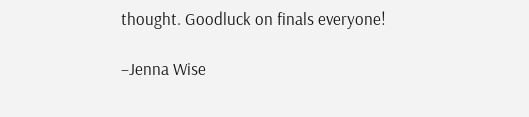thought. Goodluck on finals everyone!

–Jenna Wise